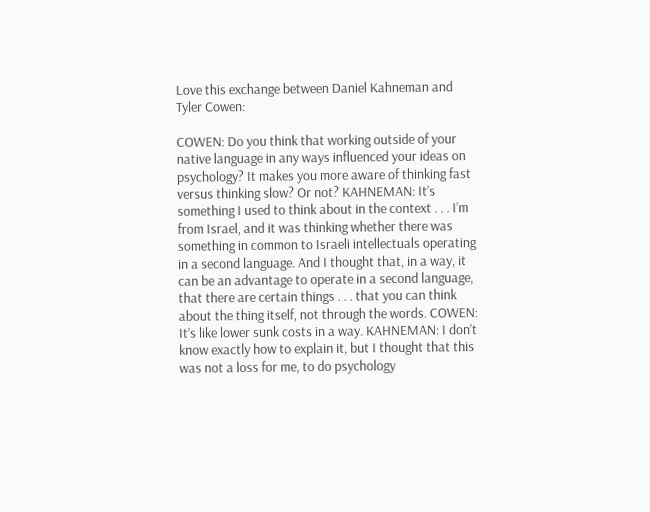Love this exchange between Daniel Kahneman and Tyler Cowen:

COWEN: Do you think that working outside of your native language in any ways influenced your ideas on psychology? It makes you more aware of thinking fast versus thinking slow? Or not? KAHNEMAN: It’s something I used to think about in the context . . . I’m from Israel, and it was thinking whether there was something in common to Israeli intellectuals operating in a second language. And I thought that, in a way, it can be an advantage to operate in a second language, that there are certain things . . . that you can think about the thing itself, not through the words. COWEN: It’s like lower sunk costs in a way. KAHNEMAN: I don’t know exactly how to explain it, but I thought that this was not a loss for me, to do psychology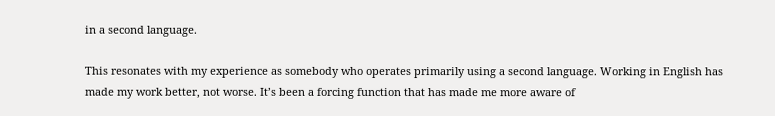in a second language.

This resonates with my experience as somebody who operates primarily using a second language. Working in English has made my work better, not worse. It’s been a forcing function that has made me more aware of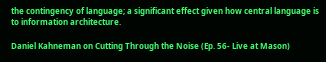the contingency of language; a significant effect given how central language is to information architecture.

Daniel Kahneman on Cutting Through the Noise (Ep. 56- Live at Mason)